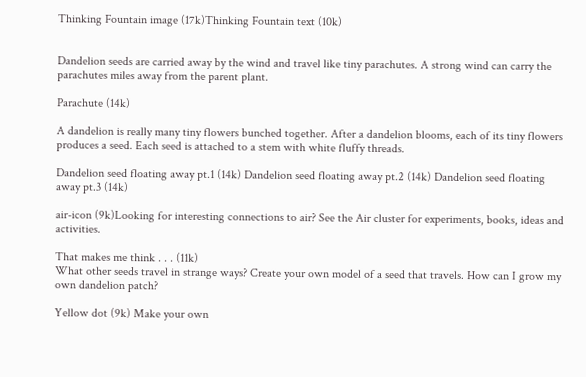Thinking Fountain image (17k)Thinking Fountain text (10k)


Dandelion seeds are carried away by the wind and travel like tiny parachutes. A strong wind can carry the parachutes miles away from the parent plant.

Parachute (14k)

A dandelion is really many tiny flowers bunched together. After a dandelion blooms, each of its tiny flowers produces a seed. Each seed is attached to a stem with white fluffy threads.

Dandelion seed floating away pt.1 (14k) Dandelion seed floating away pt.2 (14k) Dandelion seed floating away pt.3 (14k)

air-icon (9k)Looking for interesting connections to air? See the Air cluster for experiments, books, ideas and activities.

That makes me think . . . (11k)
What other seeds travel in strange ways? Create your own model of a seed that travels. How can I grow my own dandelion patch?

Yellow dot (9k) Make your own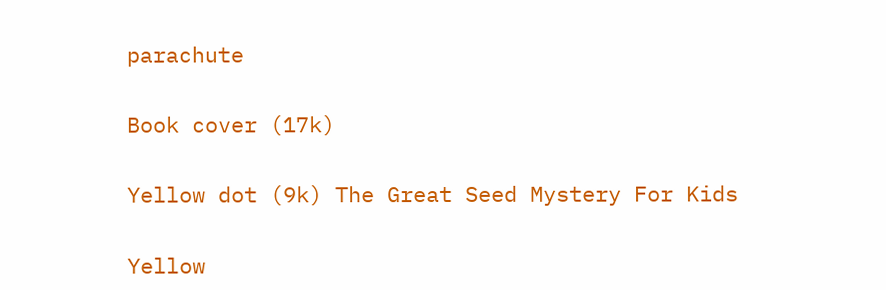parachute

Book cover (17k)

Yellow dot (9k) The Great Seed Mystery For Kids

Yellow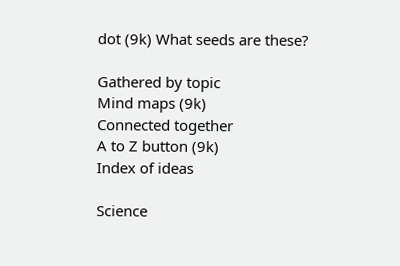dot (9k) What seeds are these?

Gathered by topic
Mind maps (9k)
Connected together
A to Z button (9k)
Index of ideas

Science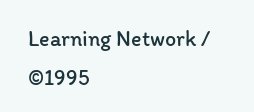Learning Network / ©1995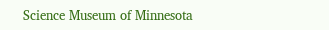Science Museum of Minnesota